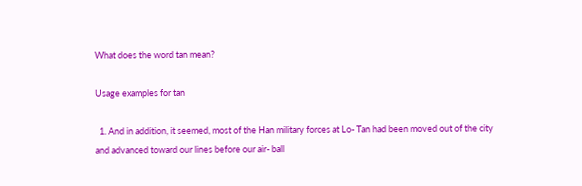What does the word tan mean?

Usage examples for tan

  1. And in addition, it seemed, most of the Han military forces at Lo- Tan had been moved out of the city and advanced toward our lines before our air- ball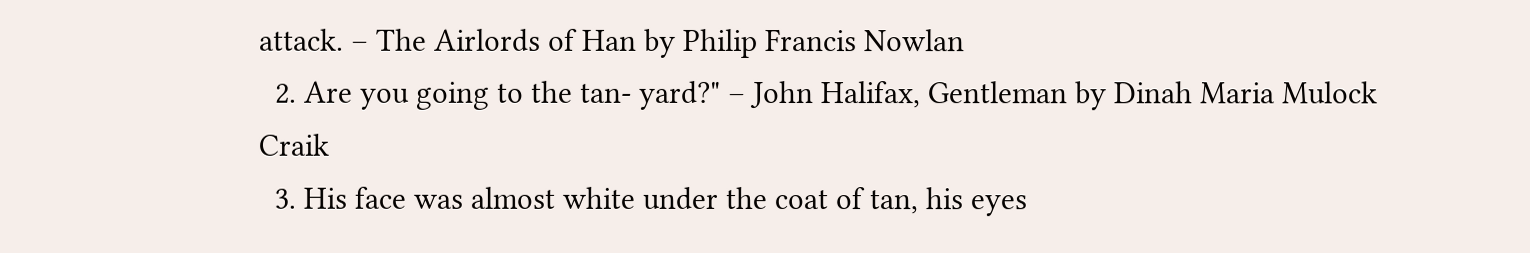attack. – The Airlords of Han by Philip Francis Nowlan
  2. Are you going to the tan- yard?" – John Halifax, Gentleman by Dinah Maria Mulock Craik
  3. His face was almost white under the coat of tan, his eyes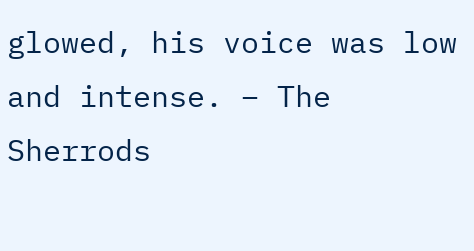glowed, his voice was low and intense. – The Sherrods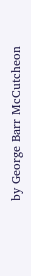by George Barr McCutcheon